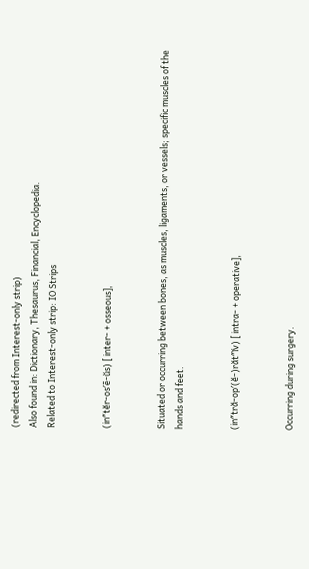(redirected from Interest-only strip)
Also found in: Dictionary, Thesaurus, Financial, Encyclopedia.
Related to Interest-only strip: IO Strips


(in″tĕr-os′ē-ŭs) [ inter- + osseous],


Situated or occurring between bones, as muscles, ligaments, or vessels; specific muscles of the hands and feet.


(in″tră-op′(ĕ-)răt″ĭv) [ intra- + operative],


Occurring during surgery.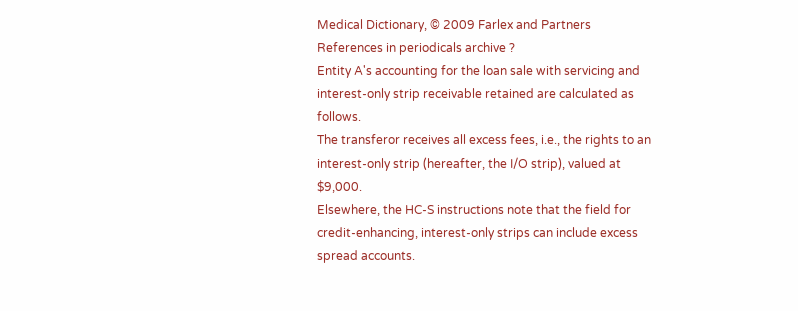Medical Dictionary, © 2009 Farlex and Partners
References in periodicals archive ?
Entity A's accounting for the loan sale with servicing and interest-only strip receivable retained are calculated as follows.
The transferor receives all excess fees, i.e., the rights to an interest-only strip (hereafter, the I/O strip), valued at $9,000.
Elsewhere, the HC-S instructions note that the field for credit-enhancing, interest-only strips can include excess spread accounts.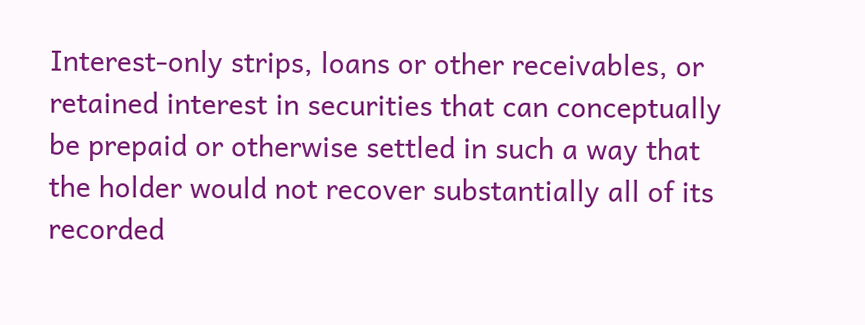Interest-only strips, loans or other receivables, or retained interest in securities that can conceptually be prepaid or otherwise settled in such a way that the holder would not recover substantially all of its recorded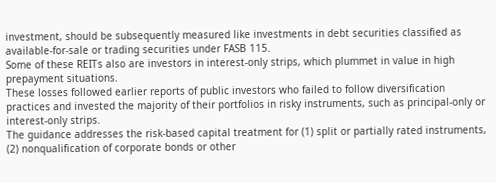investment, should be subsequently measured like investments in debt securities classified as available-for-sale or trading securities under FASB 115.
Some of these REITs also are investors in interest-only strips, which plummet in value in high prepayment situations.
These losses followed earlier reports of public investors who failed to follow diversification practices and invested the majority of their portfolios in risky instruments, such as principal-only or interest-only strips.
The guidance addresses the risk-based capital treatment for (1) split or partially rated instruments, (2) nonqualification of corporate bonds or other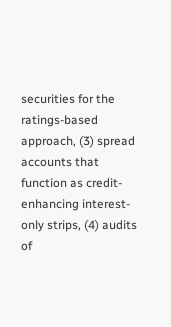securities for the ratings-based approach, (3) spread accounts that function as credit-enhancing interest-only strips, (4) audits of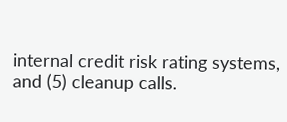internal credit risk rating systems, and (5) cleanup calls.